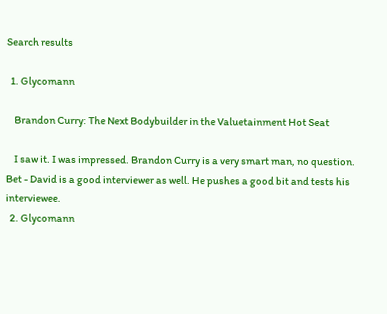Search results

  1. Glycomann

    Brandon Curry: The Next Bodybuilder in the Valuetainment Hot Seat

    I saw it. I was impressed. Brandon Curry is a very smart man, no question. Bet - David is a good interviewer as well. He pushes a good bit and tests his interviewee.
  2. Glycomann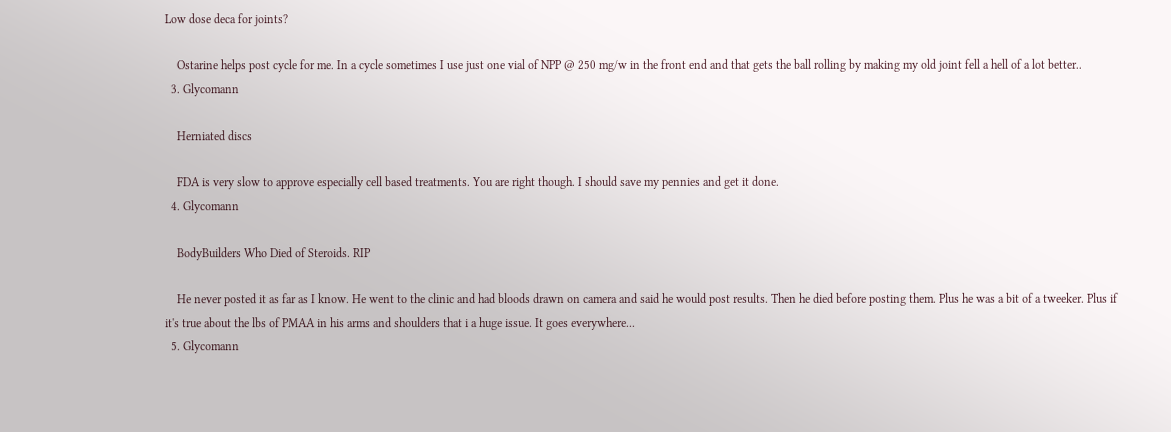Low dose deca for joints?

    Ostarine helps post cycle for me. In a cycle sometimes I use just one vial of NPP @ 250 mg/w in the front end and that gets the ball rolling by making my old joint fell a hell of a lot better..
  3. Glycomann

    Herniated discs

    FDA is very slow to approve especially cell based treatments. You are right though. I should save my pennies and get it done.
  4. Glycomann

    BodyBuilders Who Died of Steroids. RIP

    He never posted it as far as I know. He went to the clinic and had bloods drawn on camera and said he would post results. Then he died before posting them. Plus he was a bit of a tweeker. Plus if it's true about the lbs of PMAA in his arms and shoulders that i a huge issue. It goes everywhere...
  5. Glycomann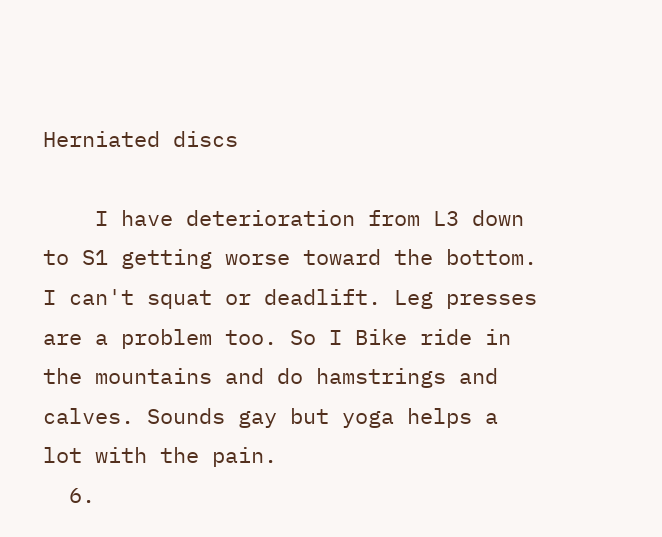Herniated discs

    I have deterioration from L3 down to S1 getting worse toward the bottom. I can't squat or deadlift. Leg presses are a problem too. So I Bike ride in the mountains and do hamstrings and calves. Sounds gay but yoga helps a lot with the pain.
  6.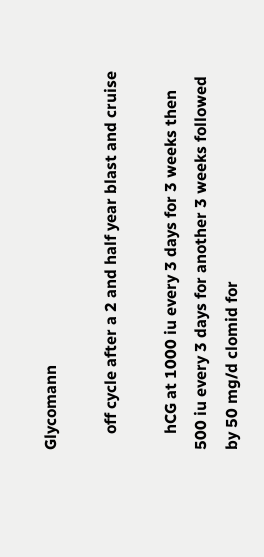Glycomann

    off cycle after a 2 and half year blast and cruise

    hCG at 1000 iu every 3 days for 3 weeks then 500 iu every 3 days for another 3 weeks followed by 50 mg/d clomid for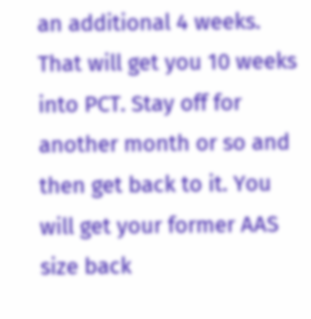an additional 4 weeks. That will get you 10 weeks into PCT. Stay off for another month or so and then get back to it. You will get your former AAS size back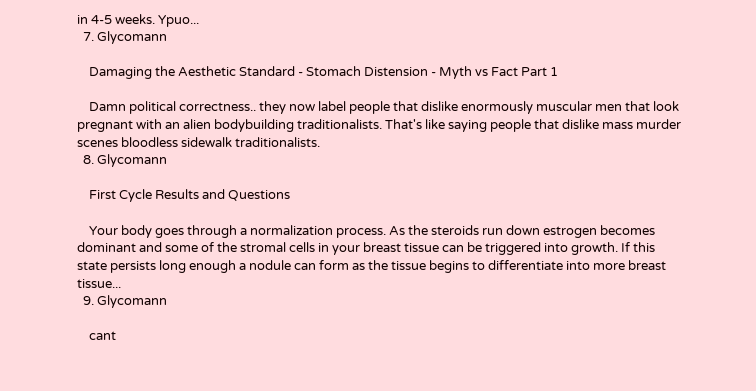in 4-5 weeks. Ypuo...
  7. Glycomann

    Damaging the Aesthetic Standard - Stomach Distension - Myth vs Fact Part 1

    Damn political correctness.. they now label people that dislike enormously muscular men that look pregnant with an alien bodybuilding traditionalists. That's like saying people that dislike mass murder scenes bloodless sidewalk traditionalists.
  8. Glycomann

    First Cycle Results and Questions

    Your body goes through a normalization process. As the steroids run down estrogen becomes dominant and some of the stromal cells in your breast tissue can be triggered into growth. If this state persists long enough a nodule can form as the tissue begins to differentiate into more breast tissue...
  9. Glycomann

    cant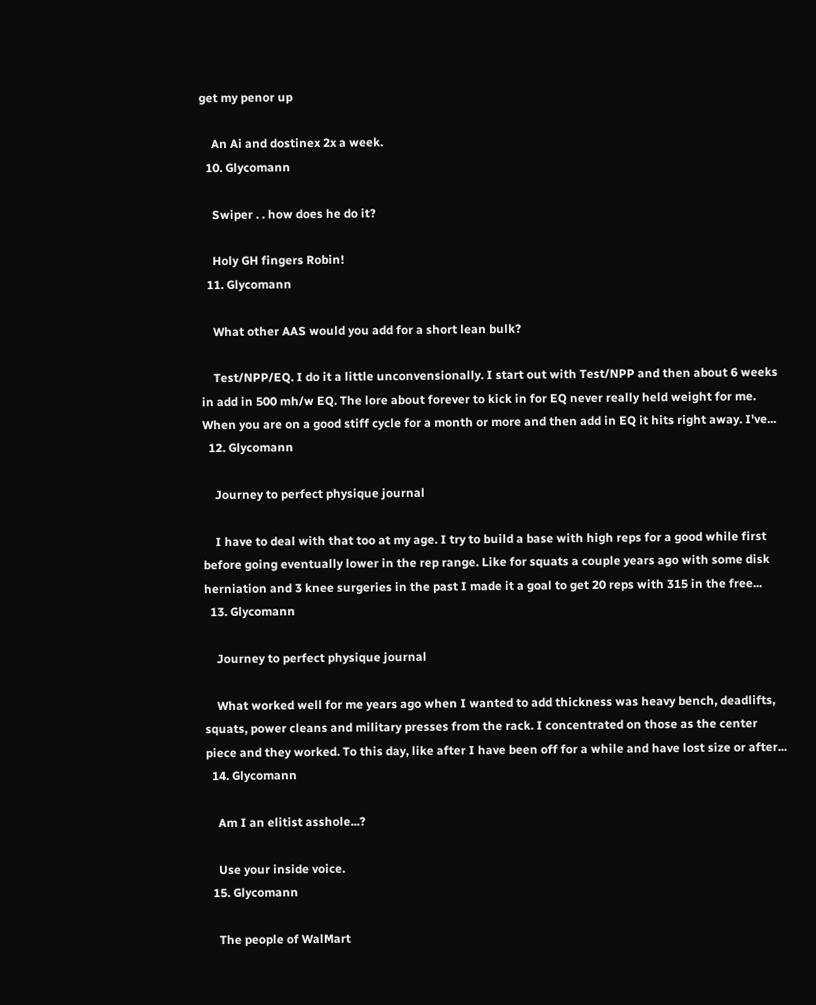get my penor up

    An Ai and dostinex 2x a week.
  10. Glycomann

    Swiper . . how does he do it?

    Holy GH fingers Robin!
  11. Glycomann

    What other AAS would you add for a short lean bulk?

    Test/NPP/EQ. I do it a little unconvensionally. I start out with Test/NPP and then about 6 weeks in add in 500 mh/w EQ. The lore about forever to kick in for EQ never really held weight for me. When you are on a good stiff cycle for a month or more and then add in EQ it hits right away. I've...
  12. Glycomann

    Journey to perfect physique journal

    I have to deal with that too at my age. I try to build a base with high reps for a good while first before going eventually lower in the rep range. Like for squats a couple years ago with some disk herniation and 3 knee surgeries in the past I made it a goal to get 20 reps with 315 in the free...
  13. Glycomann

    Journey to perfect physique journal

    What worked well for me years ago when I wanted to add thickness was heavy bench, deadlifts, squats, power cleans and military presses from the rack. I concentrated on those as the center piece and they worked. To this day, like after I have been off for a while and have lost size or after...
  14. Glycomann

    Am I an elitist asshole...?

    Use your inside voice.
  15. Glycomann

    The people of WalMart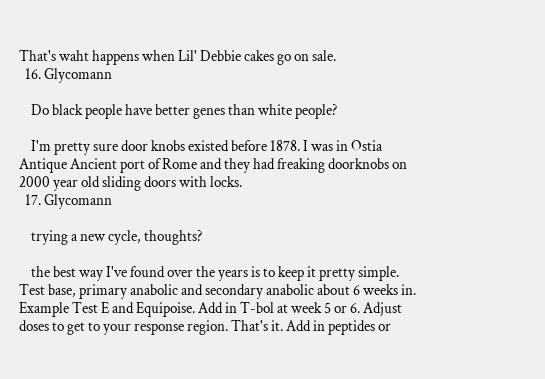That's waht happens when Lil' Debbie cakes go on sale.
  16. Glycomann

    Do black people have better genes than white people?

    I'm pretty sure door knobs existed before 1878. I was in Ostia Antique Ancient port of Rome and they had freaking doorknobs on 2000 year old sliding doors with locks.
  17. Glycomann

    trying a new cycle, thoughts?

    the best way I've found over the years is to keep it pretty simple. Test base, primary anabolic and secondary anabolic about 6 weeks in. Example Test E and Equipoise. Add in T-bol at week 5 or 6. Adjust doses to get to your response region. That's it. Add in peptides or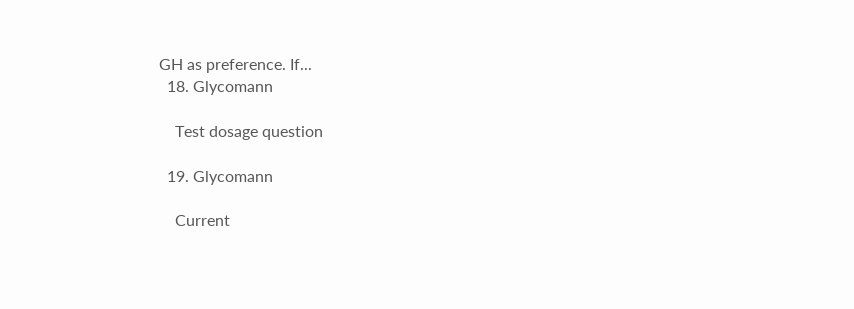GH as preference. If...
  18. Glycomann

    Test dosage question

  19. Glycomann

    Current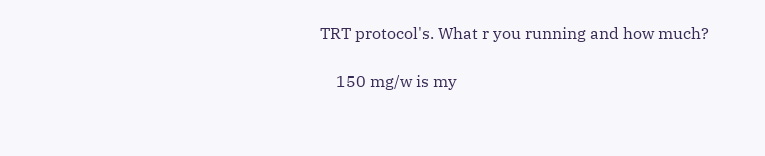TRT protocol's. What r you running and how much?

    150 mg/w is my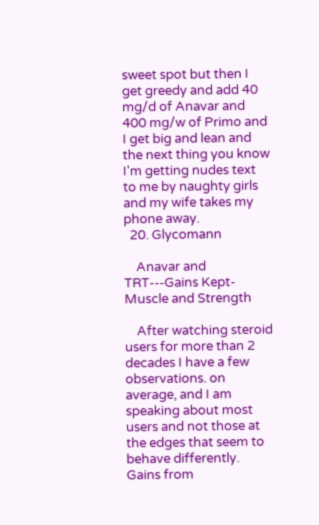sweet spot but then I get greedy and add 40 mg/d of Anavar and 400 mg/w of Primo and I get big and lean and the next thing you know I'm getting nudes text to me by naughty girls and my wife takes my phone away.
  20. Glycomann

    Anavar and TRT---Gains Kept- Muscle and Strength

    After watching steroid users for more than 2 decades I have a few observations. on average, and I am speaking about most users and not those at the edges that seem to behave differently. Gains from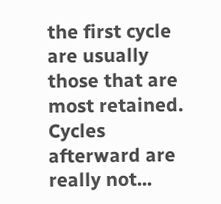the first cycle are usually those that are most retained. Cycles afterward are really not...